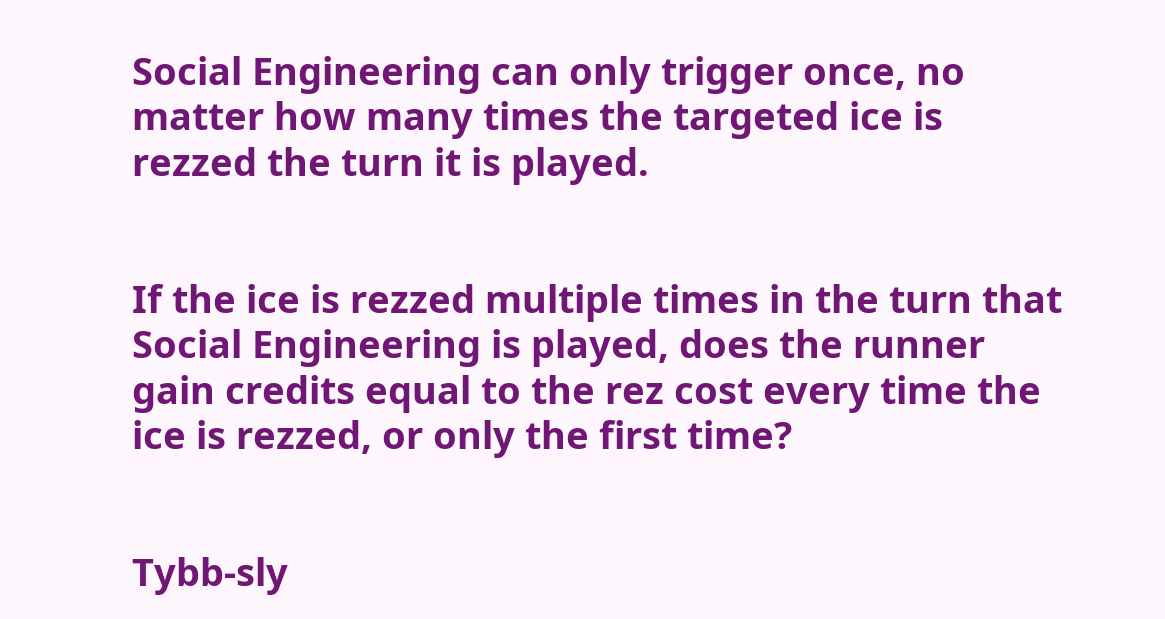Social Engineering can only trigger once, no matter how many times the targeted ice is rezzed the turn it is played.


If the ice is rezzed multiple times in the turn that Social Engineering is played, does the runner gain credits equal to the rez cost every time the ice is rezzed, or only the first time?


Tybb-sly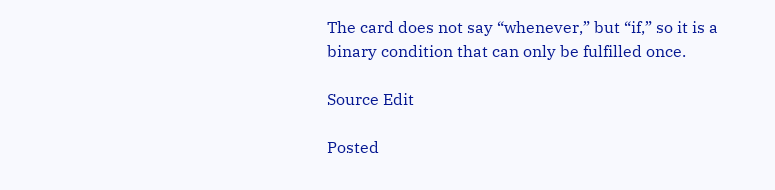The card does not say “whenever,” but “if,” so it is a binary condition that can only be fulfilled once.

Source Edit

Posted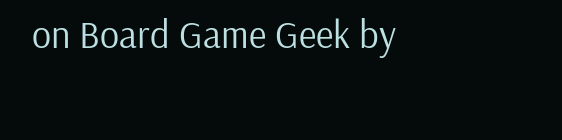on Board Game Geek by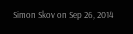Simon Skov on Sep 26, 2014